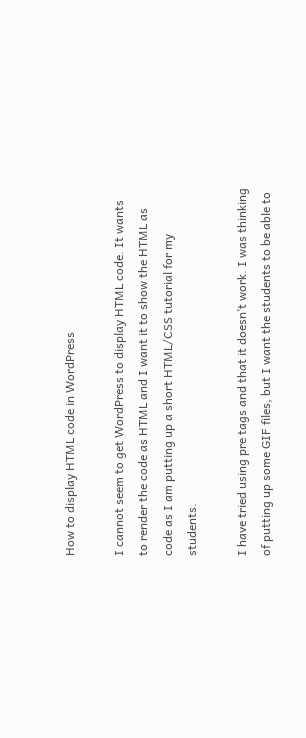How to display HTML code in WordPress

I cannot seem to get WordPress to display HTML code. It wants to render the code as HTML and I want it to show the HTML as code as I am putting up a short HTML/CSS tutorial for my students.

I have tried using pre tags and that it doesn’t work. I was thinking of putting up some GIF files, but I want the students to be able to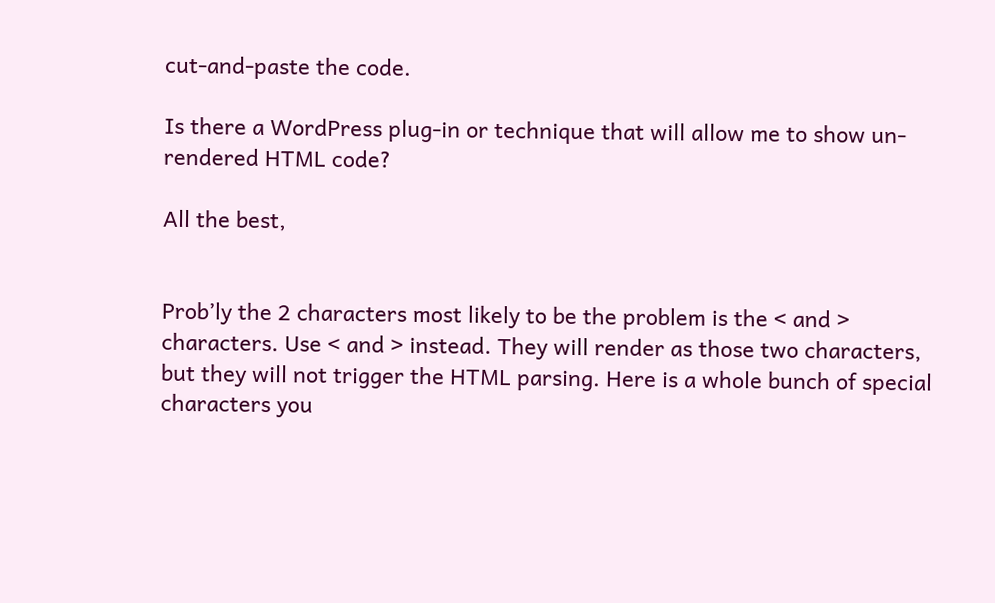cut-and-paste the code.

Is there a WordPress plug-in or technique that will allow me to show un-rendered HTML code?

All the best,


Prob’ly the 2 characters most likely to be the problem is the < and > characters. Use < and > instead. They will render as those two characters, but they will not trigger the HTML parsing. Here is a whole bunch of special characters you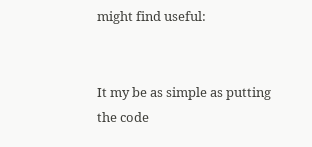might find useful:


It my be as simple as putting the code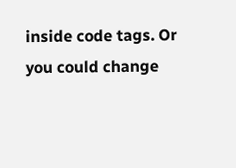inside code tags. Or you could change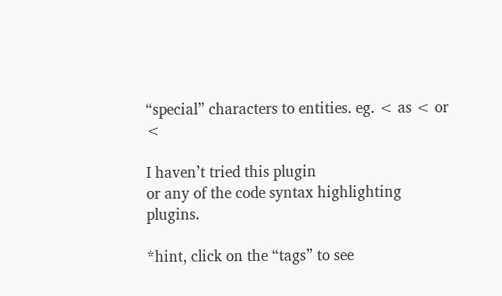“special” characters to entities. eg. < as < or <

I haven’t tried this plugin
or any of the code syntax highlighting plugins.

*hint, click on the “tags” to see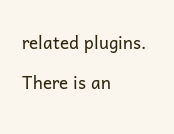related plugins.

There is an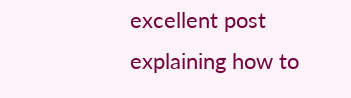excellent post explaining how to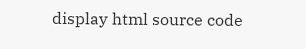display html source code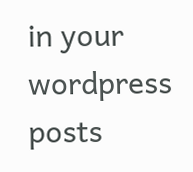in your wordpress posts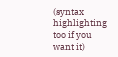(syntax highlighting too if you want it)